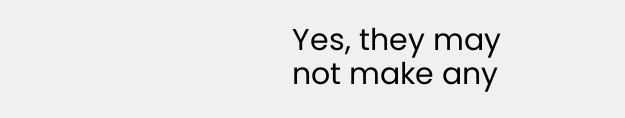Yes, they may not make any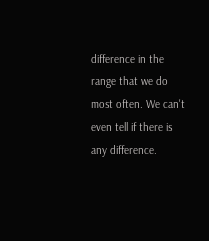difference in the range that we do most often. We can't even tell if there is any difference.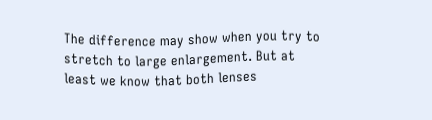The difference may show when you try to stretch to large enlargement. But at least we know that both lenses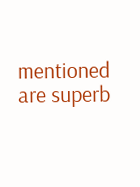mentioned are superb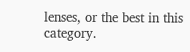lenses, or the best in this category.